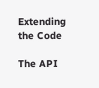Extending the Code

The API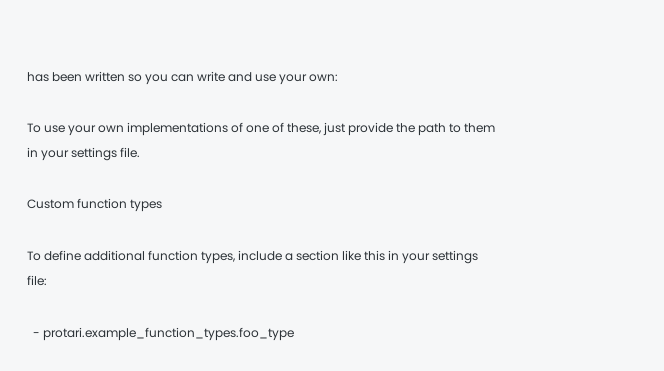has been written so you can write and use your own:

To use your own implementations of one of these, just provide the path to them in your settings file.

Custom function types

To define additional function types, include a section like this in your settings file:

  - protari.example_function_types.foo_type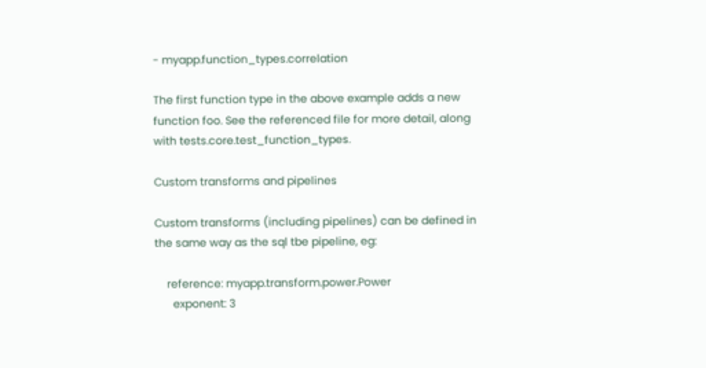- myapp.function_types.correlation

The first function type in the above example adds a new function foo. See the referenced file for more detail, along with tests.core.test_function_types.

Custom transforms and pipelines

Custom transforms (including pipelines) can be defined in the same way as the sql tbe pipeline, eg:

    reference: myapp.transform.power.Power
      exponent: 3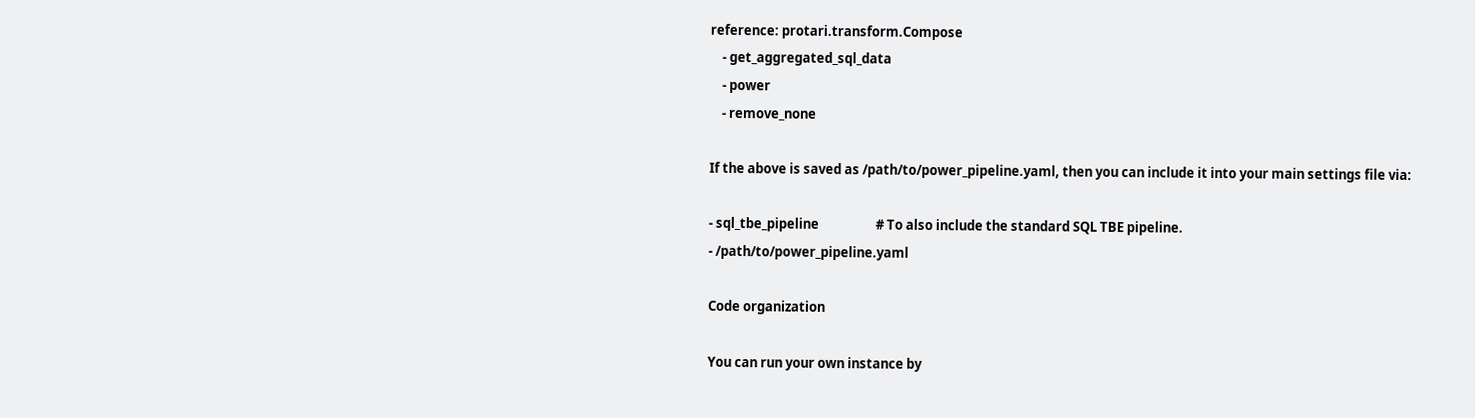reference: protari.transform.Compose
    - get_aggregated_sql_data
    - power
    - remove_none

If the above is saved as /path/to/power_pipeline.yaml, then you can include it into your main settings file via:

- sql_tbe_pipeline                   # To also include the standard SQL TBE pipeline.
- /path/to/power_pipeline.yaml

Code organization

You can run your own instance by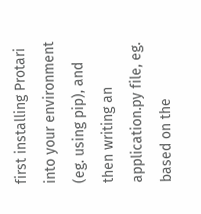first installing Protari into your environment (eg. using pip), and then writing an application.py file, eg. based on the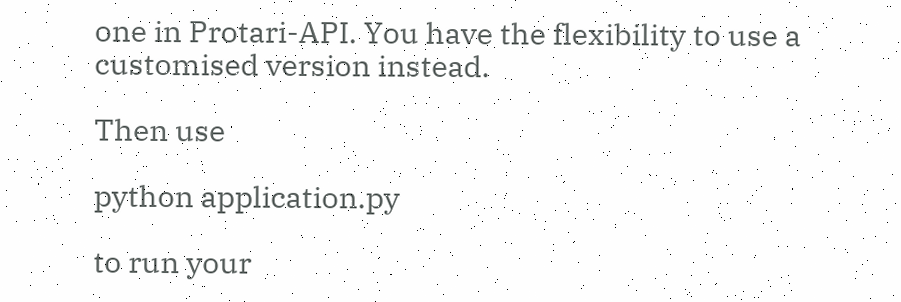one in Protari-API. You have the flexibility to use a customised version instead.

Then use

python application.py

to run your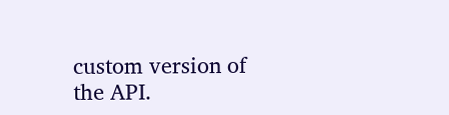custom version of the API.